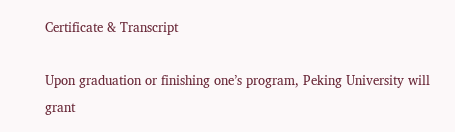Certificate & Transcript

Upon graduation or finishing one’s program, Peking University will grant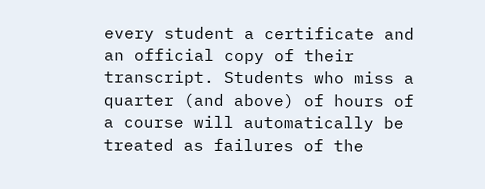every student a certificate and an official copy of their transcript. Students who miss a quarter (and above) of hours of a course will automatically be treated as failures of the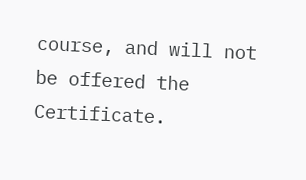course, and will not be offered the Certificate.